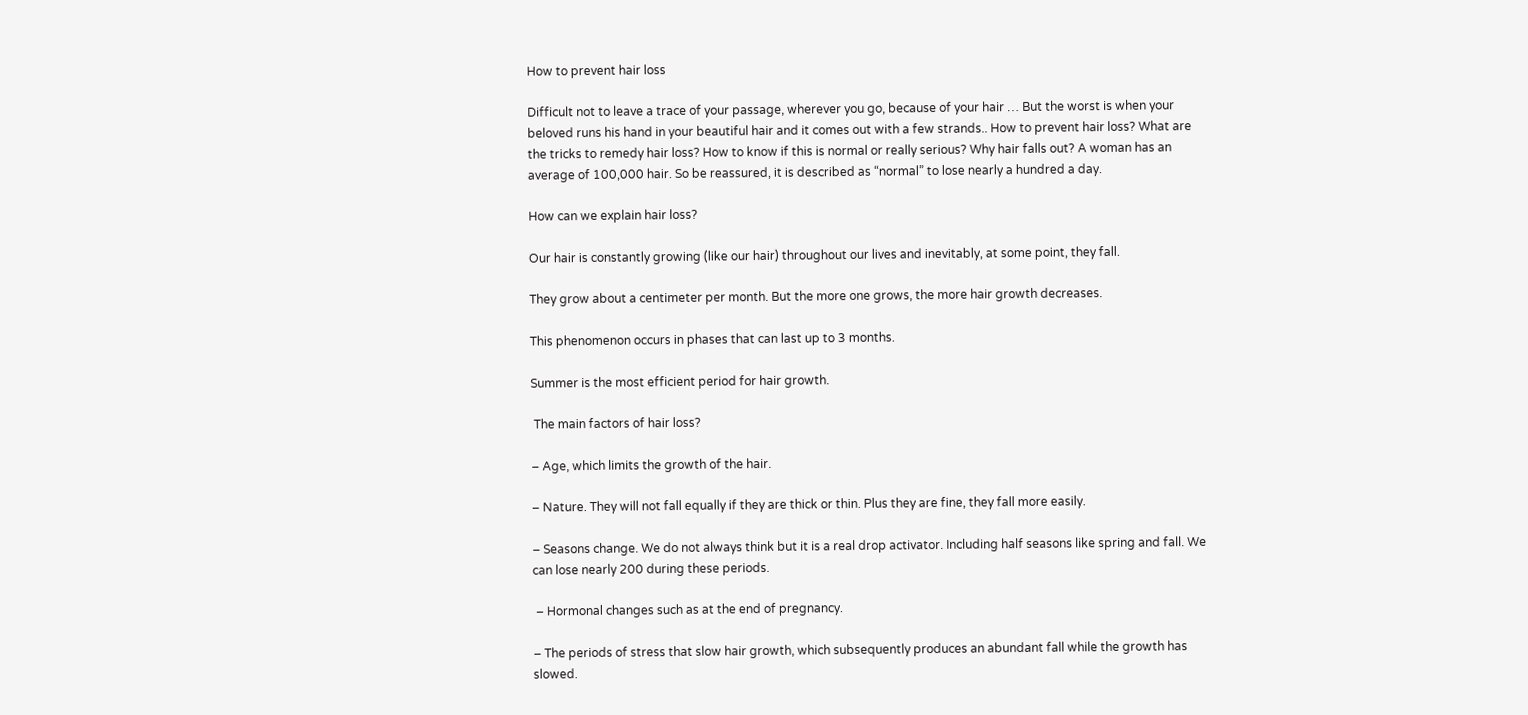How to prevent hair loss

Difficult not to leave a trace of your passage, wherever you go, because of your hair … But the worst is when your beloved runs his hand in your beautiful hair and it comes out with a few strands.. How to prevent hair loss? What are the tricks to remedy hair loss? How to know if this is normal or really serious? Why hair falls out? A woman has an average of 100,000 hair. So be reassured, it is described as “normal” to lose nearly a hundred a day.

How can we explain hair loss?

Our hair is constantly growing (like our hair) throughout our lives and inevitably, at some point, they fall.

They grow about a centimeter per month. But the more one grows, the more hair growth decreases.

This phenomenon occurs in phases that can last up to 3 months.

Summer is the most efficient period for hair growth.

 The main factors of hair loss?

– Age, which limits the growth of the hair.

– Nature. They will not fall equally if they are thick or thin. Plus they are fine, they fall more easily.

– Seasons change. We do not always think but it is a real drop activator. Including half seasons like spring and fall. We can lose nearly 200 during these periods.

 – Hormonal changes such as at the end of pregnancy.

– The periods of stress that slow hair growth, which subsequently produces an abundant fall while the growth has slowed.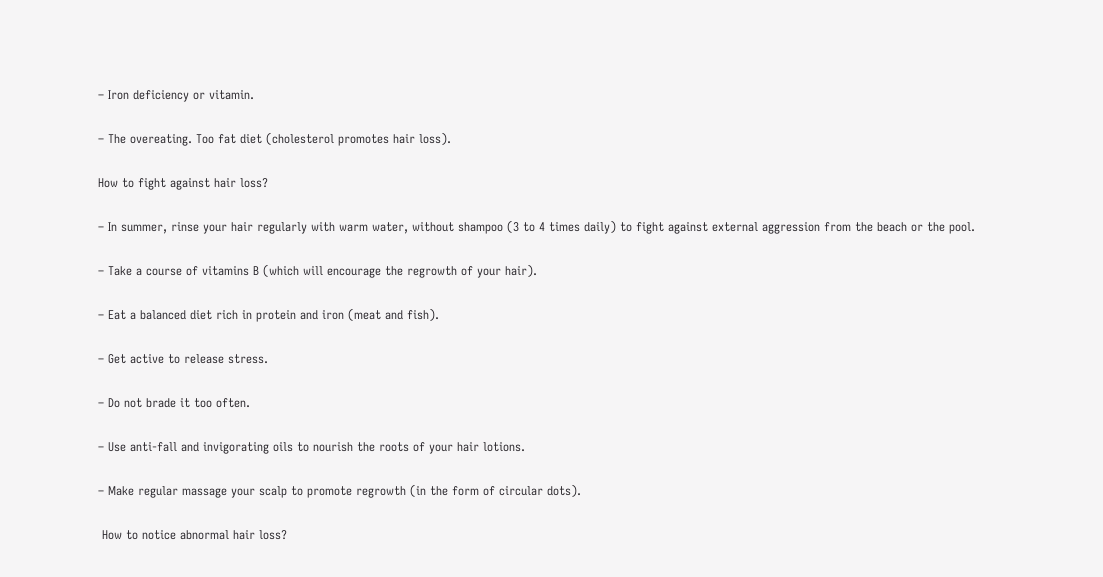– Iron deficiency or vitamin.

– The overeating. Too fat diet (cholesterol promotes hair loss).

How to fight against hair loss?

– In summer, rinse your hair regularly with warm water, without shampoo (3 to 4 times daily) to fight against external aggression from the beach or the pool.

– Take a course of vitamins B (which will encourage the regrowth of your hair).

– Eat a balanced diet rich in protein and iron (meat and fish).

– Get active to release stress.

– Do not brade it too often.

– Use anti-fall and invigorating oils to nourish the roots of your hair lotions.

– Make regular massage your scalp to promote regrowth (in the form of circular dots).

 How to notice abnormal hair loss?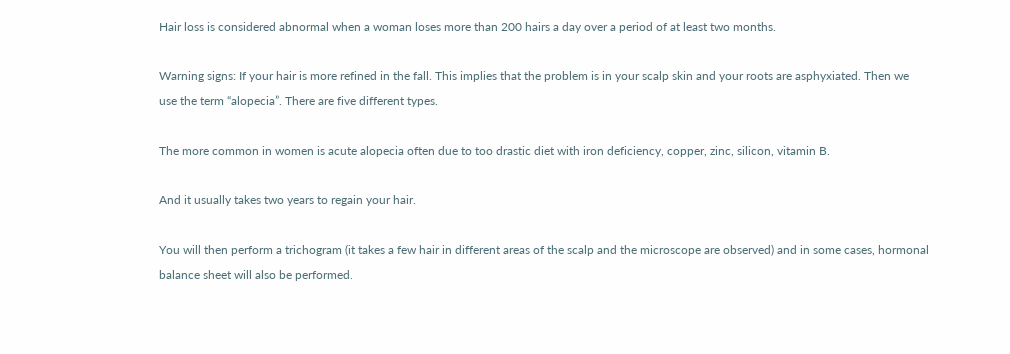Hair loss is considered abnormal when a woman loses more than 200 hairs a day over a period of at least two months.

Warning signs: If your hair is more refined in the fall. This implies that the problem is in your scalp skin and your roots are asphyxiated. Then we use the term “alopecia”. There are five different types.

The more common in women is acute alopecia often due to too drastic diet with iron deficiency, copper, zinc, silicon, vitamin B.

And it usually takes two years to regain your hair.

You will then perform a trichogram (it takes a few hair in different areas of the scalp and the microscope are observed) and in some cases, hormonal balance sheet will also be performed.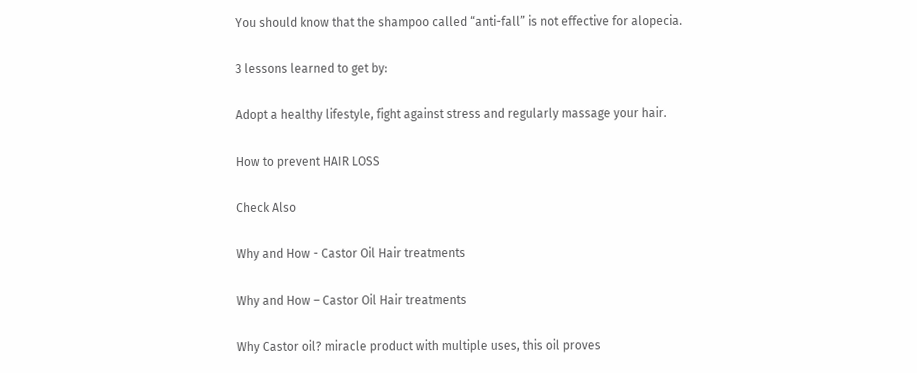You should know that the shampoo called “anti-fall” is not effective for alopecia.

3 lessons learned to get by:

Adopt a healthy lifestyle, fight against stress and regularly massage your hair.

How to prevent HAIR LOSS

Check Also

Why and How - Castor Oil Hair treatments

Why and How – Castor Oil Hair treatments

Why Castor oil? miracle product with multiple uses, this oil proves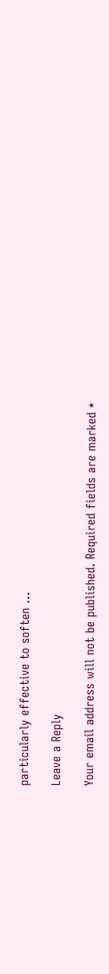particularly effective to soften …

Leave a Reply

Your email address will not be published. Required fields are marked *